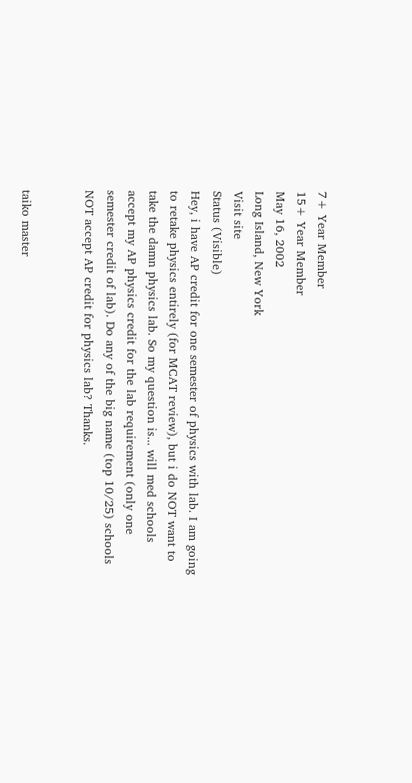7+ Year Member
15+ Year Member
May 16, 2002
Long Island, New York
Visit site
Status (Visible)
Hey, i have AP credit for one semester of physics with lab. I am going to retake physics entirely (for MCAT review), but i do NOT want to take the damn physics lab. So my question is... will med schools accept my AP physics credit for the lab requirement (only one semester credit of lab). Do any of the big name (top 10/25) schools NOT accept AP credit for physics lab? Thanks.


taiko master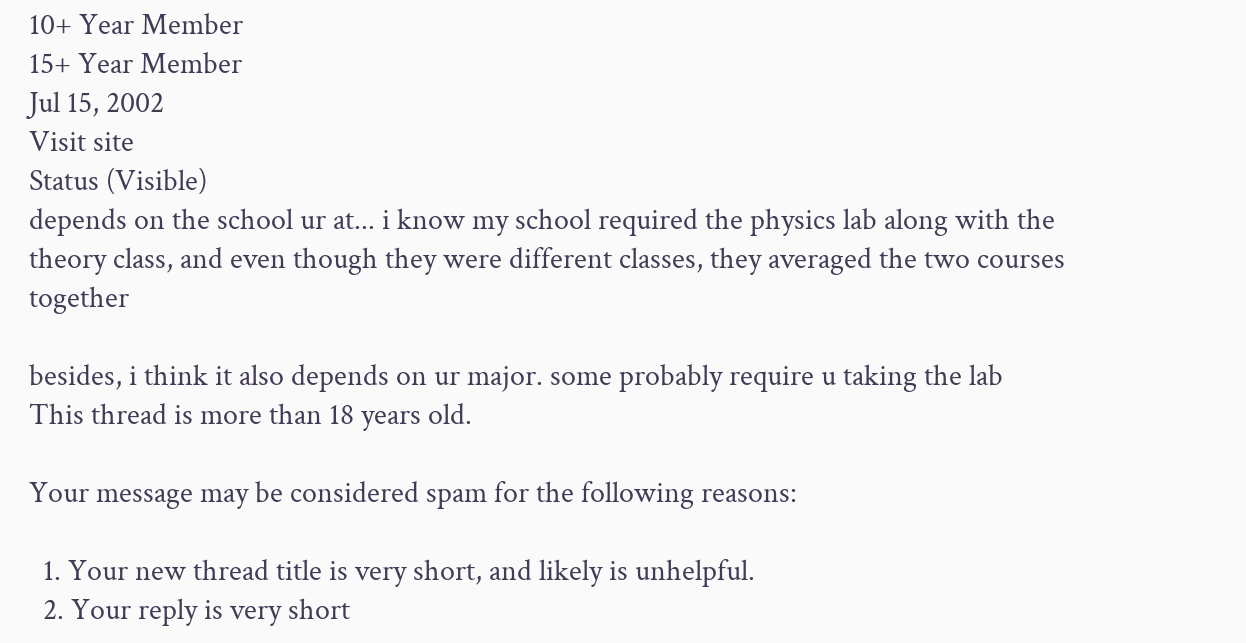10+ Year Member
15+ Year Member
Jul 15, 2002
Visit site
Status (Visible)
depends on the school ur at... i know my school required the physics lab along with the theory class, and even though they were different classes, they averaged the two courses together

besides, i think it also depends on ur major. some probably require u taking the lab
This thread is more than 18 years old.

Your message may be considered spam for the following reasons:

  1. Your new thread title is very short, and likely is unhelpful.
  2. Your reply is very short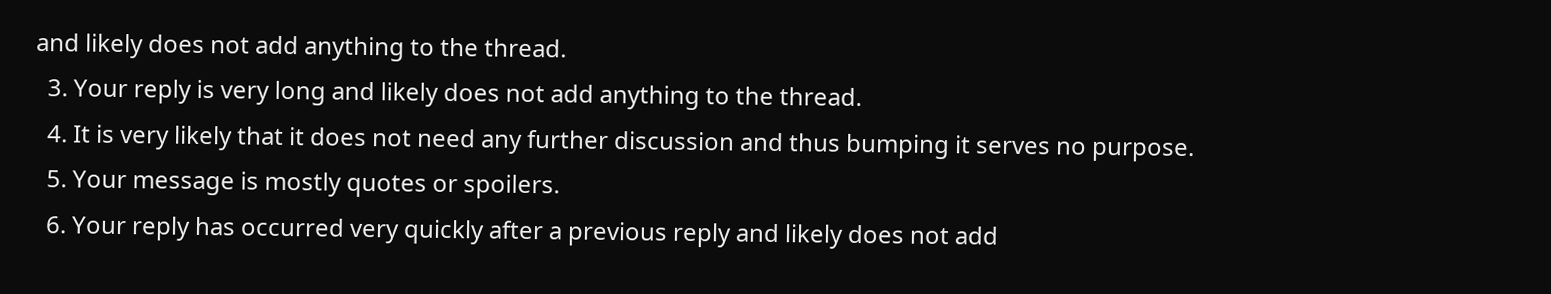and likely does not add anything to the thread.
  3. Your reply is very long and likely does not add anything to the thread.
  4. It is very likely that it does not need any further discussion and thus bumping it serves no purpose.
  5. Your message is mostly quotes or spoilers.
  6. Your reply has occurred very quickly after a previous reply and likely does not add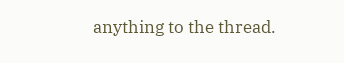anything to the thread.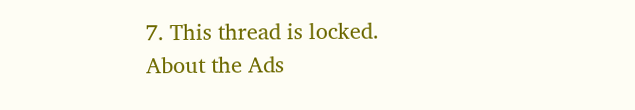7. This thread is locked.
About the Ads